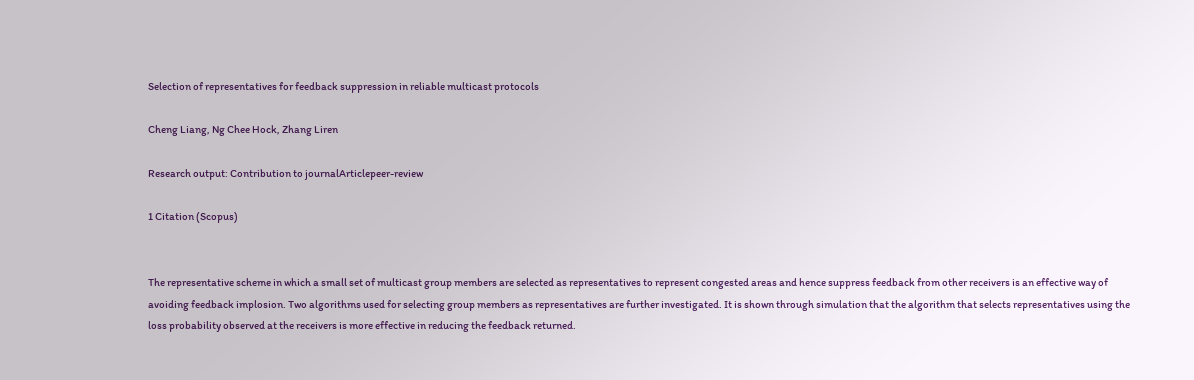Selection of representatives for feedback suppression in reliable multicast protocols

Cheng Liang, Ng Chee Hock, Zhang Liren

Research output: Contribution to journalArticlepeer-review

1 Citation (Scopus)


The representative scheme in which a small set of multicast group members are selected as representatives to represent congested areas and hence suppress feedback from other receivers is an effective way of avoiding feedback implosion. Two algorithms used for selecting group members as representatives are further investigated. It is shown through simulation that the algorithm that selects representatives using the loss probability observed at the receivers is more effective in reducing the feedback returned.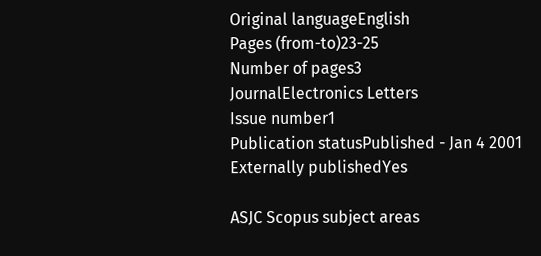Original languageEnglish
Pages (from-to)23-25
Number of pages3
JournalElectronics Letters
Issue number1
Publication statusPublished - Jan 4 2001
Externally publishedYes

ASJC Scopus subject areas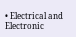• Electrical and Electronic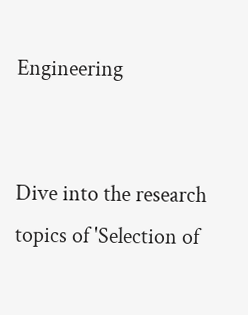Engineering


Dive into the research topics of 'Selection of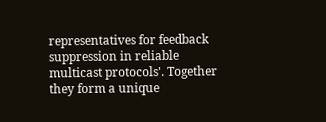representatives for feedback suppression in reliable multicast protocols'. Together they form a unique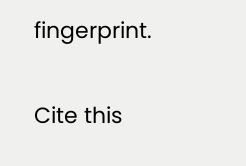fingerprint.

Cite this